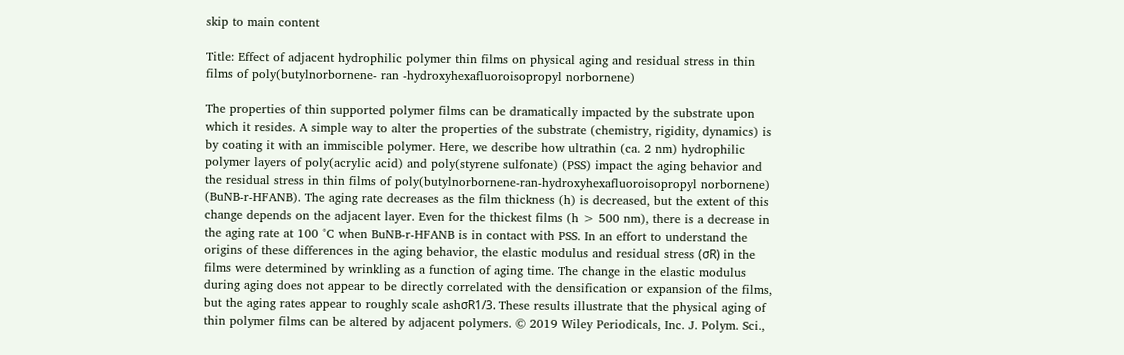skip to main content

Title: Effect of adjacent hydrophilic polymer thin films on physical aging and residual stress in thin films of poly(butylnorbornene‐ ran ‐hydroxyhexafluoroisopropyl norbornene)

The properties of thin supported polymer films can be dramatically impacted by the substrate upon which it resides. A simple way to alter the properties of the substrate (chemistry, rigidity, dynamics) is by coating it with an immiscible polymer. Here, we describe how ultrathin (ca. 2 nm) hydrophilic polymer layers of poly(acrylic acid) and poly(styrene sulfonate) (PSS) impact the aging behavior and the residual stress in thin films of poly(butylnorbornene‐ran‐hydroxyhexafluoroisopropyl norbornene) (BuNB‐r‐HFANB). The aging rate decreases as the film thickness (h) is decreased, but the extent of this change depends on the adjacent layer. Even for the thickest films (h > 500 nm), there is a decrease in the aging rate at 100 °C when BuNB‐r‐HFANB is in contact with PSS. In an effort to understand the origins of these differences in the aging behavior, the elastic modulus and residual stress (σR) in the films were determined by wrinkling as a function of aging time. The change in the elastic modulus during aging does not appear to be directly correlated with the densification or expansion of the films, but the aging rates appear to roughly scale ashσR1/3. These results illustrate that the physical aging of thin polymer films can be altered by adjacent polymers. © 2019 Wiley Periodicals, Inc. J. Polym. Sci.,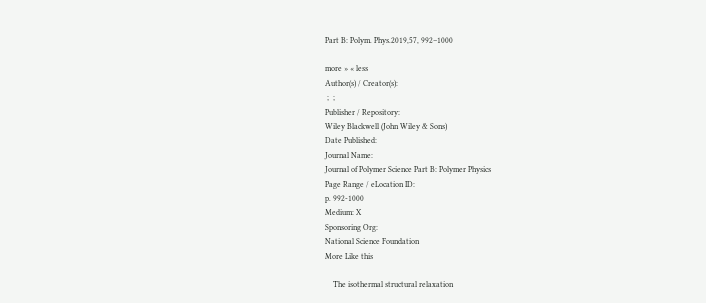Part B: Polym. Phys.2019,57, 992–1000

more » « less
Author(s) / Creator(s):
 ;  ;
Publisher / Repository:
Wiley Blackwell (John Wiley & Sons)
Date Published:
Journal Name:
Journal of Polymer Science Part B: Polymer Physics
Page Range / eLocation ID:
p. 992-1000
Medium: X
Sponsoring Org:
National Science Foundation
More Like this

    The isothermal structural relaxation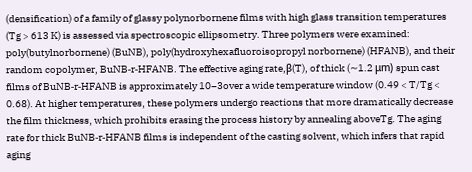(densification) of a family of glassy polynorbornene films with high glass transition temperatures (Tg > 613 K) is assessed via spectroscopic ellipsometry. Three polymers were examined: poly(butylnorbornene) (BuNB), poly(hydroxyhexafluoroisopropyl norbornene) (HFANB), and their random copolymer, BuNB‐r‐HFANB. The effective aging rate,β(T), of thick (∼1.2 μm) spun cast films of BuNB‐r‐HFANB is approximately 10−3over a wide temperature window (0.49 < T/Tg < 0.68). At higher temperatures, these polymers undergo reactions that more dramatically decrease the film thickness, which prohibits erasing the process history by annealing aboveTg. The aging rate for thick BuNB‐r‐HFANB films is independent of the casting solvent, which infers that rapid aging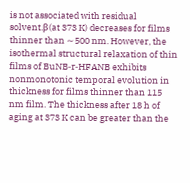is not associated with residual solvent.β(at 373 K) decreases for films thinner than ∼500 nm. However, the isothermal structural relaxation of thin films of BuNB‐r‐HFANB exhibits nonmonotonic temporal evolution in thickness for films thinner than 115 nm film. The thickness after 18 h of aging at 373 K can be greater than the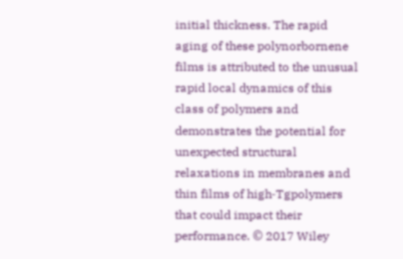initial thickness. The rapid aging of these polynorbornene films is attributed to the unusual rapid local dynamics of this class of polymers and demonstrates the potential for unexpected structural relaxations in membranes and thin films of high‐Tgpolymers that could impact their performance. © 2017 Wiley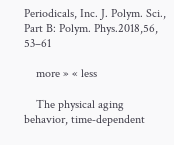Periodicals, Inc. J. Polym. Sci., Part B: Polym. Phys.2018,56, 53–61

    more » « less

    The physical aging behavior, time‐dependent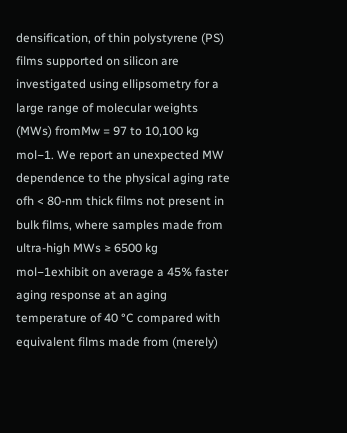densification, of thin polystyrene (PS) films supported on silicon are investigated using ellipsometry for a large range of molecular weights (MWs) fromMw = 97 to 10,100 kg mol−1. We report an unexpected MW dependence to the physical aging rate ofh < 80‐nm thick films not present in bulk films, where samples made from ultra‐high MWs ≥ 6500 kg mol−1exhibit on average a 45% faster aging response at an aging temperature of 40 °C compared with equivalent films made from (merely)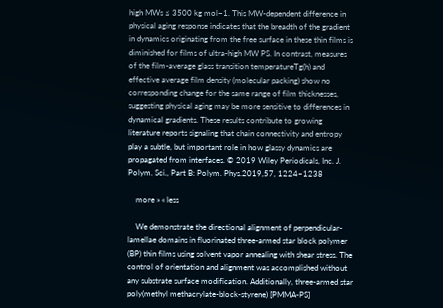high MWs ≤ 3500 kg mol−1. This MW‐dependent difference in physical aging response indicates that the breadth of the gradient in dynamics originating from the free surface in these thin films is diminished for films of ultra‐high MW PS. In contrast, measures of the film‐average glass transition temperatureTg(h) and effective average film density (molecular packing) show no corresponding change for the same range of film thicknesses, suggesting physical aging may be more sensitive to differences in dynamical gradients. These results contribute to growing literature reports signaling that chain connectivity and entropy play a subtle, but important role in how glassy dynamics are propagated from interfaces. © 2019 Wiley Periodicals, Inc. J. Polym. Sci., Part B: Polym. Phys.2019,57, 1224–1238

    more » « less

    We demonstrate the directional alignment of perpendicular‐lamellae domains in fluorinated three‐armed star block polymer (BP) thin films using solvent vapor annealing with shear stress. The control of orientation and alignment was accomplished without any substrate surface modification. Additionally, three‐armed star poly(methyl methacrylate‐block‐styrene) [PMMA‐PS]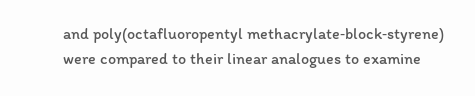and poly(octafluoropentyl methacrylate‐block‐styrene) were compared to their linear analogues to examine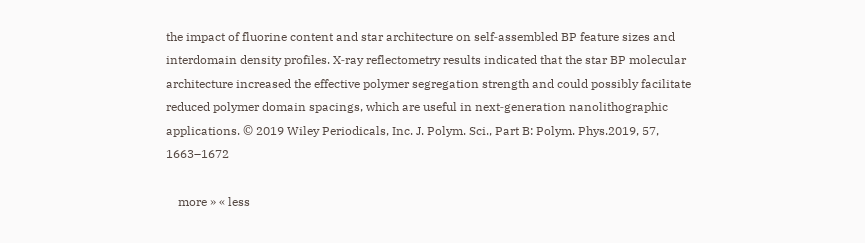the impact of fluorine content and star architecture on self‐assembled BP feature sizes and interdomain density profiles. X‐ray reflectometry results indicated that the star BP molecular architecture increased the effective polymer segregation strength and could possibly facilitate reduced polymer domain spacings, which are useful in next‐generation nanolithographic applications. © 2019 Wiley Periodicals, Inc. J. Polym. Sci., Part B: Polym. Phys.2019, 57, 1663–1672

    more » « less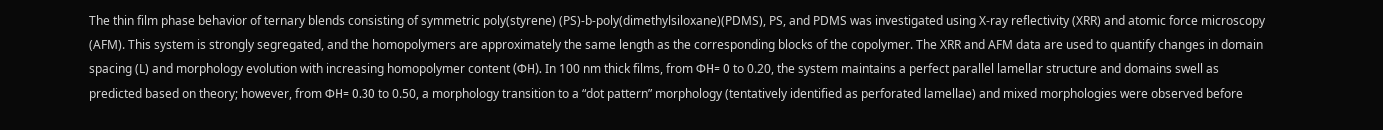The thin film phase behavior of ternary blends consisting of symmetric poly(styrene) (PS)‐b‐poly(dimethylsiloxane)(PDMS), PS, and PDMS was investigated using X‐ray reflectivity (XRR) and atomic force microscopy (AFM). This system is strongly segregated, and the homopolymers are approximately the same length as the corresponding blocks of the copolymer. The XRR and AFM data are used to quantify changes in domain spacing (L) and morphology evolution with increasing homopolymer content (ΦH). In 100 nm thick films, from ΦH= 0 to 0.20, the system maintains a perfect parallel lamellar structure and domains swell as predicted based on theory; however, from ΦH= 0.30 to 0.50, a morphology transition to a “dot pattern” morphology (tentatively identified as perforated lamellae) and mixed morphologies were observed before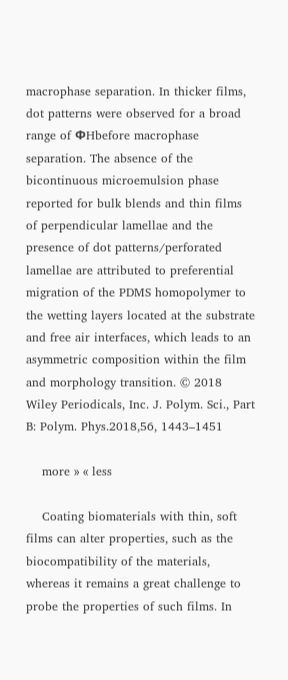macrophase separation. In thicker films, dot patterns were observed for a broad range of ΦHbefore macrophase separation. The absence of the bicontinuous microemulsion phase reported for bulk blends and thin films of perpendicular lamellae and the presence of dot patterns/perforated lamellae are attributed to preferential migration of the PDMS homopolymer to the wetting layers located at the substrate and free air interfaces, which leads to an asymmetric composition within the film and morphology transition. © 2018 Wiley Periodicals, Inc. J. Polym. Sci., Part B: Polym. Phys.2018,56, 1443–1451

    more » « less

    Coating biomaterials with thin, soft films can alter properties, such as the biocompatibility of the materials, whereas it remains a great challenge to probe the properties of such films. In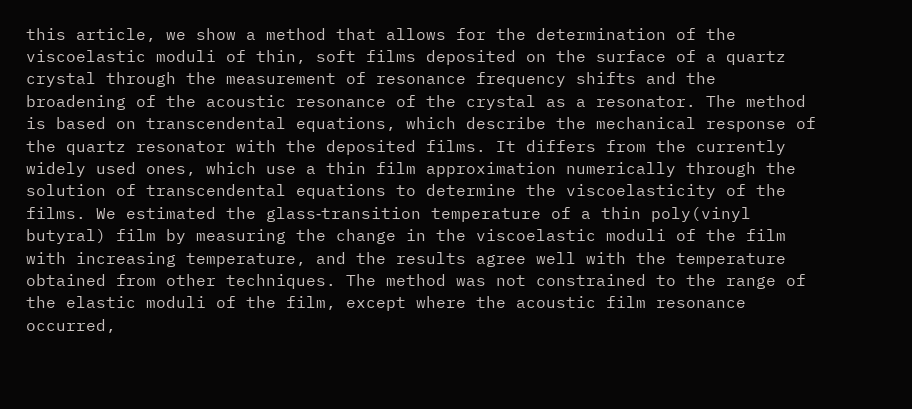this article, we show a method that allows for the determination of the viscoelastic moduli of thin, soft films deposited on the surface of a quartz crystal through the measurement of resonance frequency shifts and the broadening of the acoustic resonance of the crystal as a resonator. The method is based on transcendental equations, which describe the mechanical response of the quartz resonator with the deposited films. It differs from the currently widely used ones, which use a thin film approximation numerically through the solution of transcendental equations to determine the viscoelasticity of the films. We estimated the glass‐transition temperature of a thin poly(vinyl butyral) film by measuring the change in the viscoelastic moduli of the film with increasing temperature, and the results agree well with the temperature obtained from other techniques. The method was not constrained to the range of the elastic moduli of the film, except where the acoustic film resonance occurred,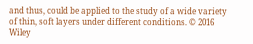and thus, could be applied to the study of a wide variety of thin, soft layers under different conditions. © 2016 Wiley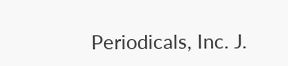Periodicals, Inc. J.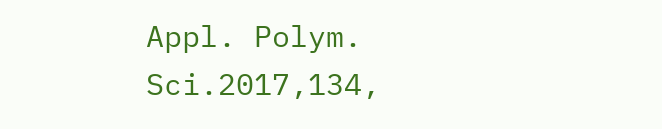Appl. Polym. Sci.2017,134,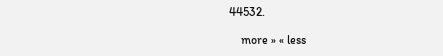44532.

    more » « less